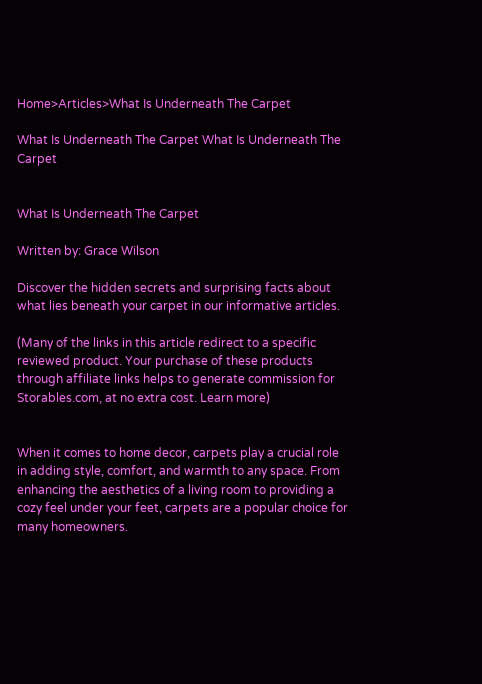Home>Articles>What Is Underneath The Carpet

What Is Underneath The Carpet What Is Underneath The Carpet


What Is Underneath The Carpet

Written by: Grace Wilson

Discover the hidden secrets and surprising facts about what lies beneath your carpet in our informative articles.

(Many of the links in this article redirect to a specific reviewed product. Your purchase of these products through affiliate links helps to generate commission for Storables.com, at no extra cost. Learn more)


When it comes to home decor, carpets play a crucial role in adding style, comfort, and warmth to any space. From enhancing the aesthetics of a living room to providing a cozy feel under your feet, carpets are a popular choice for many homeowners.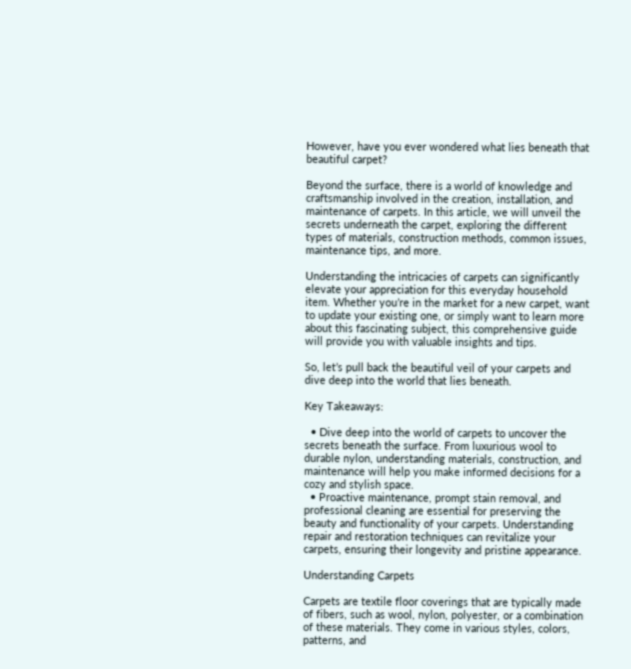However, have you ever wondered what lies beneath that beautiful carpet?

Beyond the surface, there is a world of knowledge and craftsmanship involved in the creation, installation, and maintenance of carpets. In this article, we will unveil the secrets underneath the carpet, exploring the different types of materials, construction methods, common issues, maintenance tips, and more.

Understanding the intricacies of carpets can significantly elevate your appreciation for this everyday household item. Whether you’re in the market for a new carpet, want to update your existing one, or simply want to learn more about this fascinating subject, this comprehensive guide will provide you with valuable insights and tips.

So, let’s pull back the beautiful veil of your carpets and dive deep into the world that lies beneath.

Key Takeaways:

  • Dive deep into the world of carpets to uncover the secrets beneath the surface. From luxurious wool to durable nylon, understanding materials, construction, and maintenance will help you make informed decisions for a cozy and stylish space.
  • Proactive maintenance, prompt stain removal, and professional cleaning are essential for preserving the beauty and functionality of your carpets. Understanding repair and restoration techniques can revitalize your carpets, ensuring their longevity and pristine appearance.

Understanding Carpets

Carpets are textile floor coverings that are typically made of fibers, such as wool, nylon, polyester, or a combination of these materials. They come in various styles, colors, patterns, and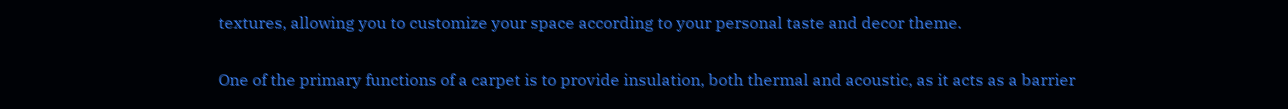textures, allowing you to customize your space according to your personal taste and decor theme.

One of the primary functions of a carpet is to provide insulation, both thermal and acoustic, as it acts as a barrier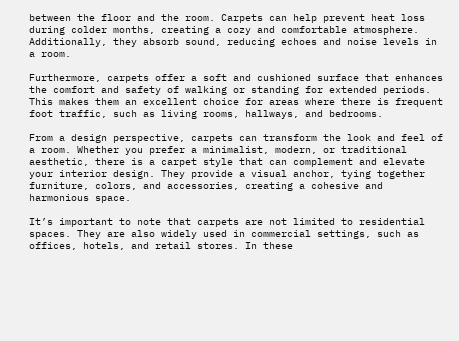between the floor and the room. Carpets can help prevent heat loss during colder months, creating a cozy and comfortable atmosphere. Additionally, they absorb sound, reducing echoes and noise levels in a room.

Furthermore, carpets offer a soft and cushioned surface that enhances the comfort and safety of walking or standing for extended periods. This makes them an excellent choice for areas where there is frequent foot traffic, such as living rooms, hallways, and bedrooms.

From a design perspective, carpets can transform the look and feel of a room. Whether you prefer a minimalist, modern, or traditional aesthetic, there is a carpet style that can complement and elevate your interior design. They provide a visual anchor, tying together furniture, colors, and accessories, creating a cohesive and harmonious space.

It’s important to note that carpets are not limited to residential spaces. They are also widely used in commercial settings, such as offices, hotels, and retail stores. In these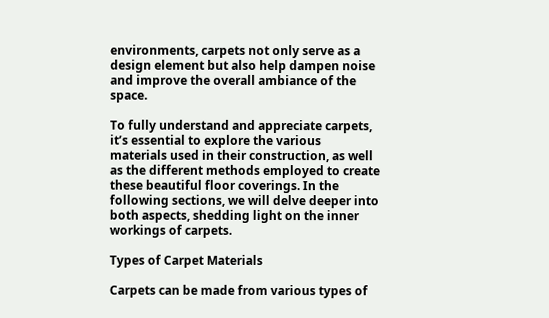environments, carpets not only serve as a design element but also help dampen noise and improve the overall ambiance of the space.

To fully understand and appreciate carpets, it’s essential to explore the various materials used in their construction, as well as the different methods employed to create these beautiful floor coverings. In the following sections, we will delve deeper into both aspects, shedding light on the inner workings of carpets.

Types of Carpet Materials

Carpets can be made from various types of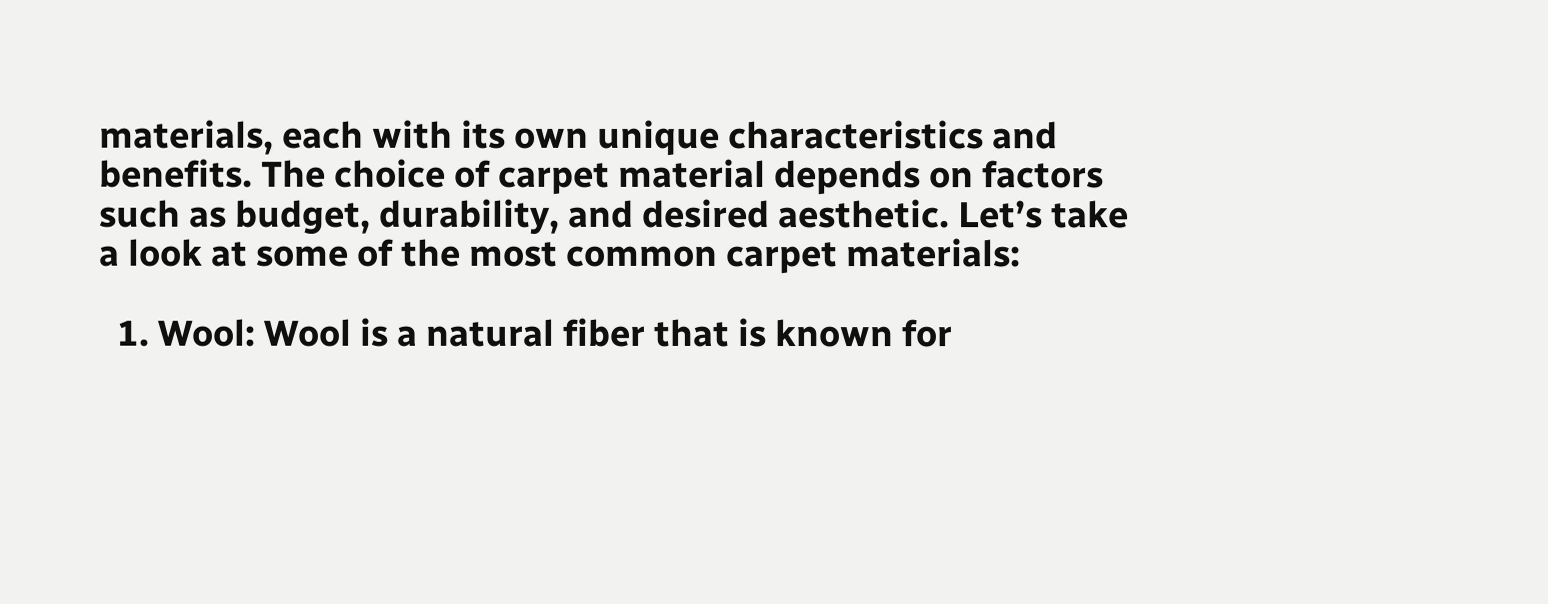materials, each with its own unique characteristics and benefits. The choice of carpet material depends on factors such as budget, durability, and desired aesthetic. Let’s take a look at some of the most common carpet materials:

  1. Wool: Wool is a natural fiber that is known for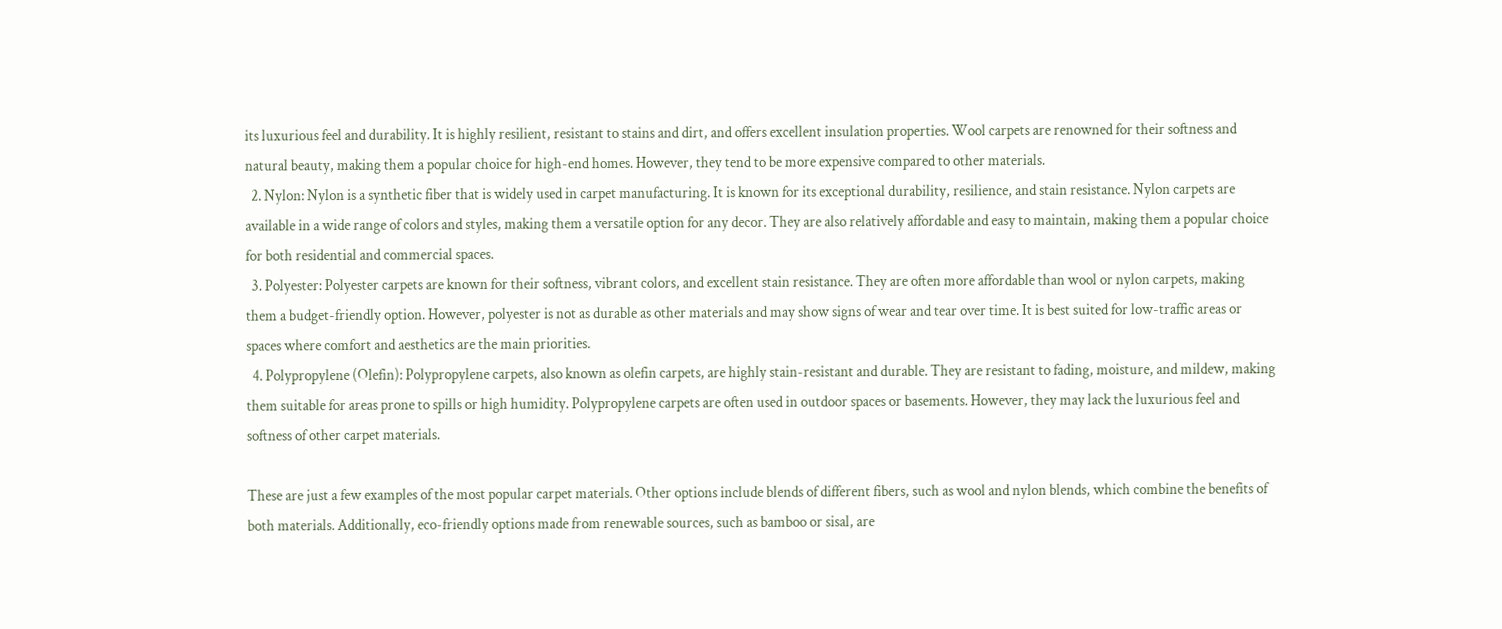its luxurious feel and durability. It is highly resilient, resistant to stains and dirt, and offers excellent insulation properties. Wool carpets are renowned for their softness and natural beauty, making them a popular choice for high-end homes. However, they tend to be more expensive compared to other materials.
  2. Nylon: Nylon is a synthetic fiber that is widely used in carpet manufacturing. It is known for its exceptional durability, resilience, and stain resistance. Nylon carpets are available in a wide range of colors and styles, making them a versatile option for any decor. They are also relatively affordable and easy to maintain, making them a popular choice for both residential and commercial spaces.
  3. Polyester: Polyester carpets are known for their softness, vibrant colors, and excellent stain resistance. They are often more affordable than wool or nylon carpets, making them a budget-friendly option. However, polyester is not as durable as other materials and may show signs of wear and tear over time. It is best suited for low-traffic areas or spaces where comfort and aesthetics are the main priorities.
  4. Polypropylene (Olefin): Polypropylene carpets, also known as olefin carpets, are highly stain-resistant and durable. They are resistant to fading, moisture, and mildew, making them suitable for areas prone to spills or high humidity. Polypropylene carpets are often used in outdoor spaces or basements. However, they may lack the luxurious feel and softness of other carpet materials.

These are just a few examples of the most popular carpet materials. Other options include blends of different fibers, such as wool and nylon blends, which combine the benefits of both materials. Additionally, eco-friendly options made from renewable sources, such as bamboo or sisal, are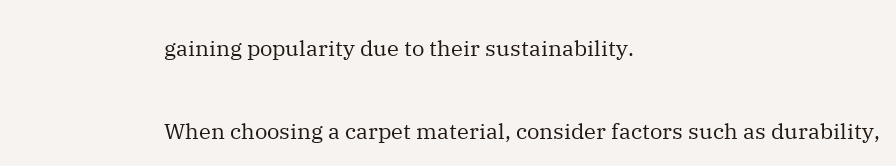gaining popularity due to their sustainability.

When choosing a carpet material, consider factors such as durability,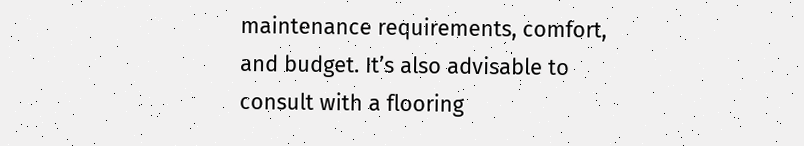maintenance requirements, comfort, and budget. It’s also advisable to consult with a flooring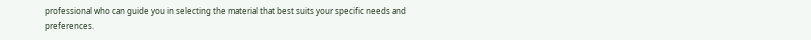professional who can guide you in selecting the material that best suits your specific needs and preferences.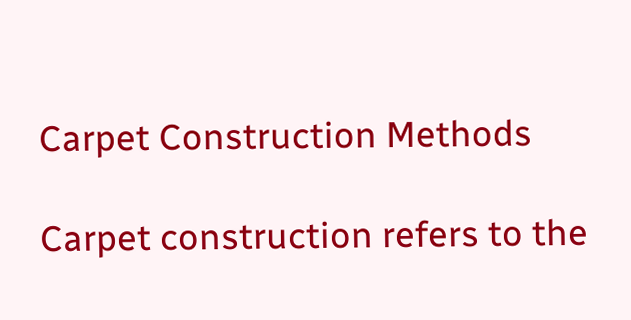Carpet Construction Methods

Carpet construction refers to the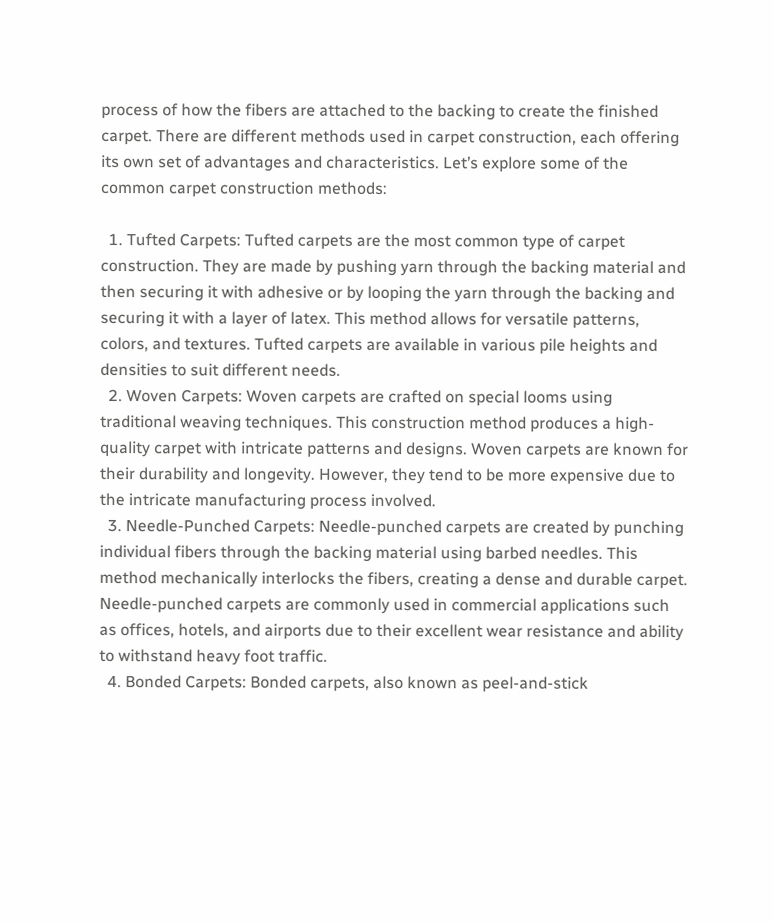process of how the fibers are attached to the backing to create the finished carpet. There are different methods used in carpet construction, each offering its own set of advantages and characteristics. Let’s explore some of the common carpet construction methods:

  1. Tufted Carpets: Tufted carpets are the most common type of carpet construction. They are made by pushing yarn through the backing material and then securing it with adhesive or by looping the yarn through the backing and securing it with a layer of latex. This method allows for versatile patterns, colors, and textures. Tufted carpets are available in various pile heights and densities to suit different needs.
  2. Woven Carpets: Woven carpets are crafted on special looms using traditional weaving techniques. This construction method produces a high-quality carpet with intricate patterns and designs. Woven carpets are known for their durability and longevity. However, they tend to be more expensive due to the intricate manufacturing process involved.
  3. Needle-Punched Carpets: Needle-punched carpets are created by punching individual fibers through the backing material using barbed needles. This method mechanically interlocks the fibers, creating a dense and durable carpet. Needle-punched carpets are commonly used in commercial applications such as offices, hotels, and airports due to their excellent wear resistance and ability to withstand heavy foot traffic.
  4. Bonded Carpets: Bonded carpets, also known as peel-and-stick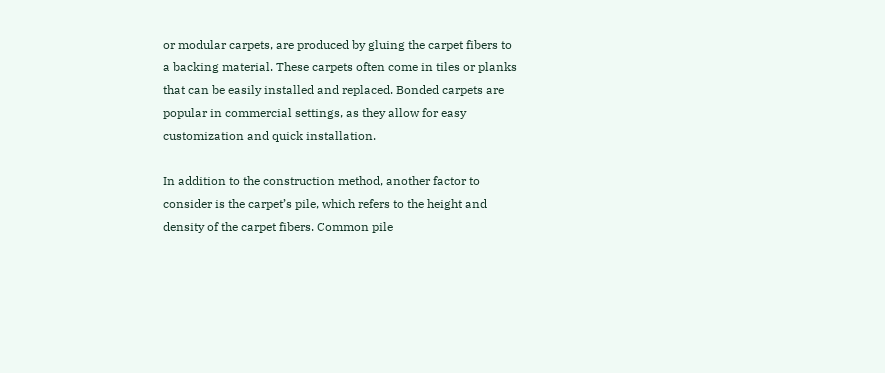or modular carpets, are produced by gluing the carpet fibers to a backing material. These carpets often come in tiles or planks that can be easily installed and replaced. Bonded carpets are popular in commercial settings, as they allow for easy customization and quick installation.

In addition to the construction method, another factor to consider is the carpet’s pile, which refers to the height and density of the carpet fibers. Common pile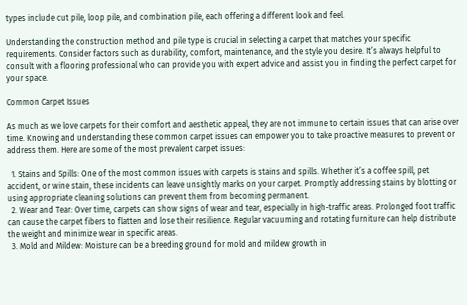types include cut pile, loop pile, and combination pile, each offering a different look and feel.

Understanding the construction method and pile type is crucial in selecting a carpet that matches your specific requirements. Consider factors such as durability, comfort, maintenance, and the style you desire. It’s always helpful to consult with a flooring professional who can provide you with expert advice and assist you in finding the perfect carpet for your space.

Common Carpet Issues

As much as we love carpets for their comfort and aesthetic appeal, they are not immune to certain issues that can arise over time. Knowing and understanding these common carpet issues can empower you to take proactive measures to prevent or address them. Here are some of the most prevalent carpet issues:

  1. Stains and Spills: One of the most common issues with carpets is stains and spills. Whether it’s a coffee spill, pet accident, or wine stain, these incidents can leave unsightly marks on your carpet. Promptly addressing stains by blotting or using appropriate cleaning solutions can prevent them from becoming permanent.
  2. Wear and Tear: Over time, carpets can show signs of wear and tear, especially in high-traffic areas. Prolonged foot traffic can cause the carpet fibers to flatten and lose their resilience. Regular vacuuming and rotating furniture can help distribute the weight and minimize wear in specific areas.
  3. Mold and Mildew: Moisture can be a breeding ground for mold and mildew growth in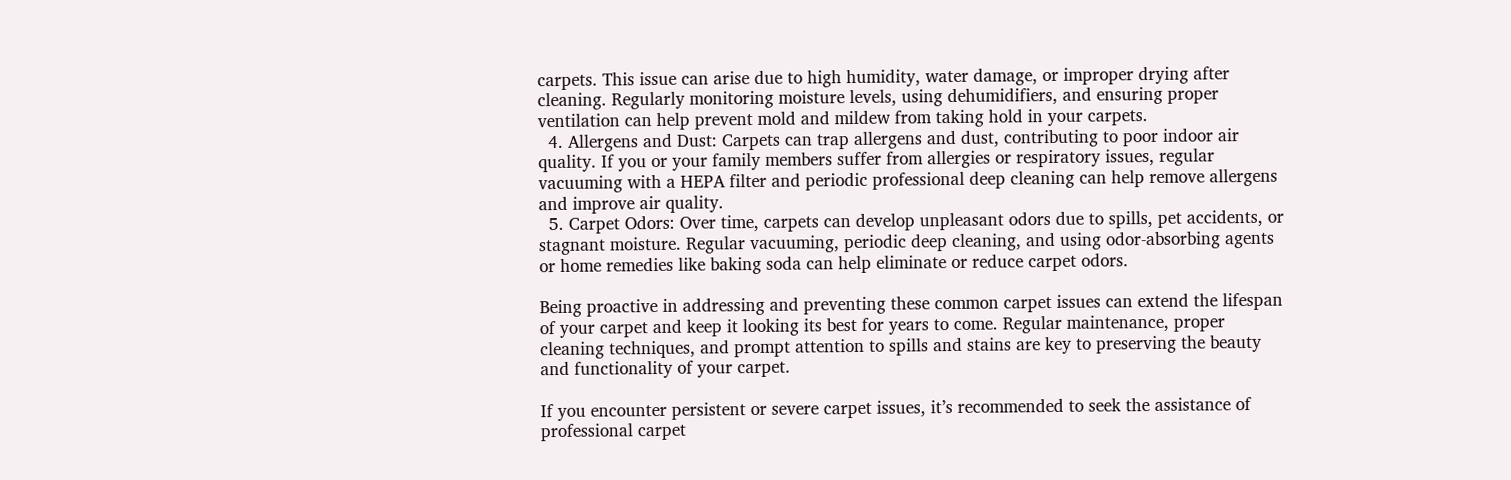carpets. This issue can arise due to high humidity, water damage, or improper drying after cleaning. Regularly monitoring moisture levels, using dehumidifiers, and ensuring proper ventilation can help prevent mold and mildew from taking hold in your carpets.
  4. Allergens and Dust: Carpets can trap allergens and dust, contributing to poor indoor air quality. If you or your family members suffer from allergies or respiratory issues, regular vacuuming with a HEPA filter and periodic professional deep cleaning can help remove allergens and improve air quality.
  5. Carpet Odors: Over time, carpets can develop unpleasant odors due to spills, pet accidents, or stagnant moisture. Regular vacuuming, periodic deep cleaning, and using odor-absorbing agents or home remedies like baking soda can help eliminate or reduce carpet odors.

Being proactive in addressing and preventing these common carpet issues can extend the lifespan of your carpet and keep it looking its best for years to come. Regular maintenance, proper cleaning techniques, and prompt attention to spills and stains are key to preserving the beauty and functionality of your carpet.

If you encounter persistent or severe carpet issues, it’s recommended to seek the assistance of professional carpet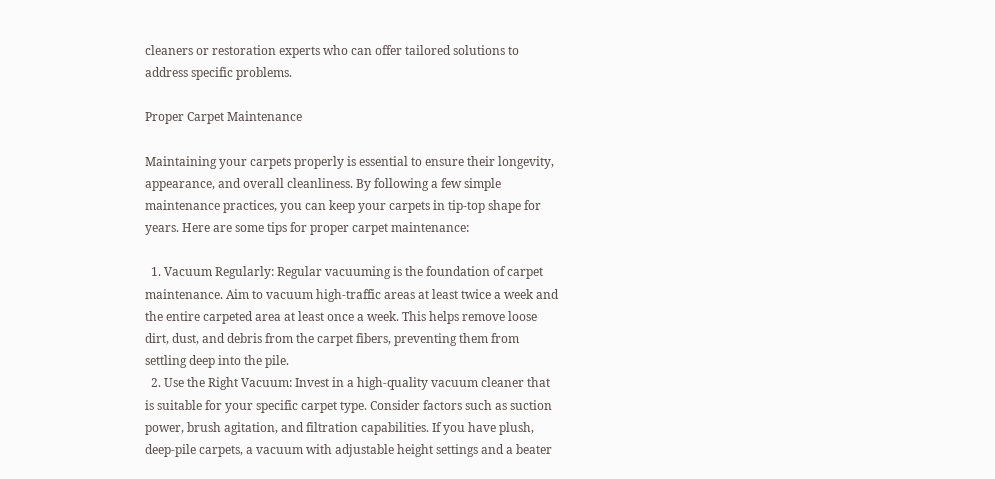cleaners or restoration experts who can offer tailored solutions to address specific problems.

Proper Carpet Maintenance

Maintaining your carpets properly is essential to ensure their longevity, appearance, and overall cleanliness. By following a few simple maintenance practices, you can keep your carpets in tip-top shape for years. Here are some tips for proper carpet maintenance:

  1. Vacuum Regularly: Regular vacuuming is the foundation of carpet maintenance. Aim to vacuum high-traffic areas at least twice a week and the entire carpeted area at least once a week. This helps remove loose dirt, dust, and debris from the carpet fibers, preventing them from settling deep into the pile.
  2. Use the Right Vacuum: Invest in a high-quality vacuum cleaner that is suitable for your specific carpet type. Consider factors such as suction power, brush agitation, and filtration capabilities. If you have plush, deep-pile carpets, a vacuum with adjustable height settings and a beater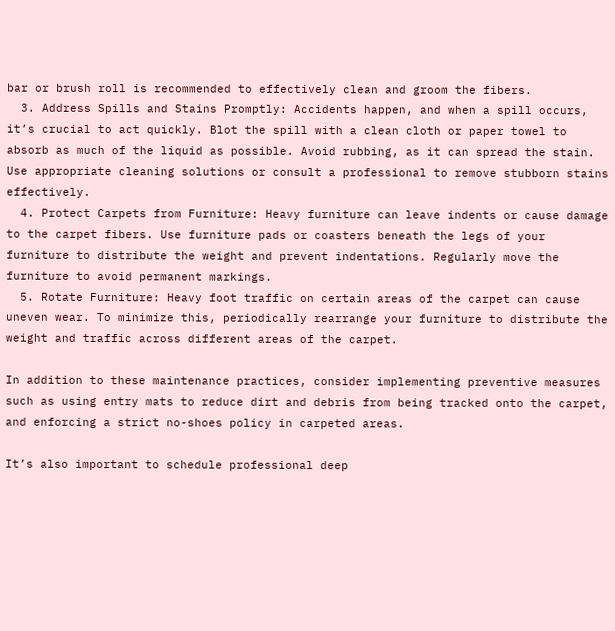bar or brush roll is recommended to effectively clean and groom the fibers.
  3. Address Spills and Stains Promptly: Accidents happen, and when a spill occurs, it’s crucial to act quickly. Blot the spill with a clean cloth or paper towel to absorb as much of the liquid as possible. Avoid rubbing, as it can spread the stain. Use appropriate cleaning solutions or consult a professional to remove stubborn stains effectively.
  4. Protect Carpets from Furniture: Heavy furniture can leave indents or cause damage to the carpet fibers. Use furniture pads or coasters beneath the legs of your furniture to distribute the weight and prevent indentations. Regularly move the furniture to avoid permanent markings.
  5. Rotate Furniture: Heavy foot traffic on certain areas of the carpet can cause uneven wear. To minimize this, periodically rearrange your furniture to distribute the weight and traffic across different areas of the carpet.

In addition to these maintenance practices, consider implementing preventive measures such as using entry mats to reduce dirt and debris from being tracked onto the carpet, and enforcing a strict no-shoes policy in carpeted areas.

It’s also important to schedule professional deep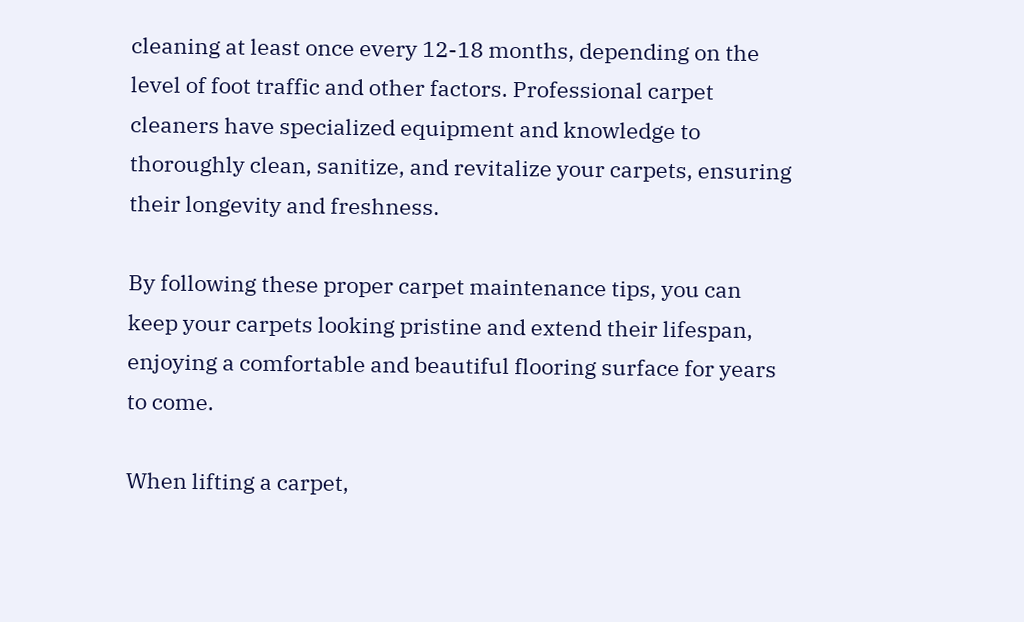cleaning at least once every 12-18 months, depending on the level of foot traffic and other factors. Professional carpet cleaners have specialized equipment and knowledge to thoroughly clean, sanitize, and revitalize your carpets, ensuring their longevity and freshness.

By following these proper carpet maintenance tips, you can keep your carpets looking pristine and extend their lifespan, enjoying a comfortable and beautiful flooring surface for years to come.

When lifting a carpet,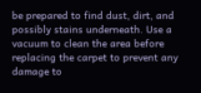be prepared to find dust, dirt, and possibly stains underneath. Use a vacuum to clean the area before replacing the carpet to prevent any damage to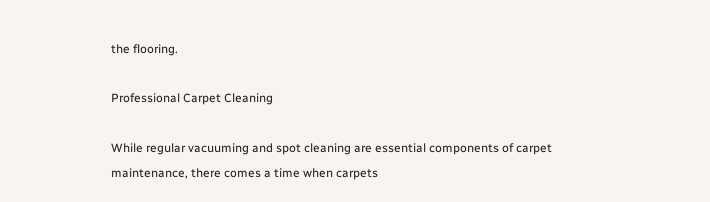the flooring.

Professional Carpet Cleaning

While regular vacuuming and spot cleaning are essential components of carpet maintenance, there comes a time when carpets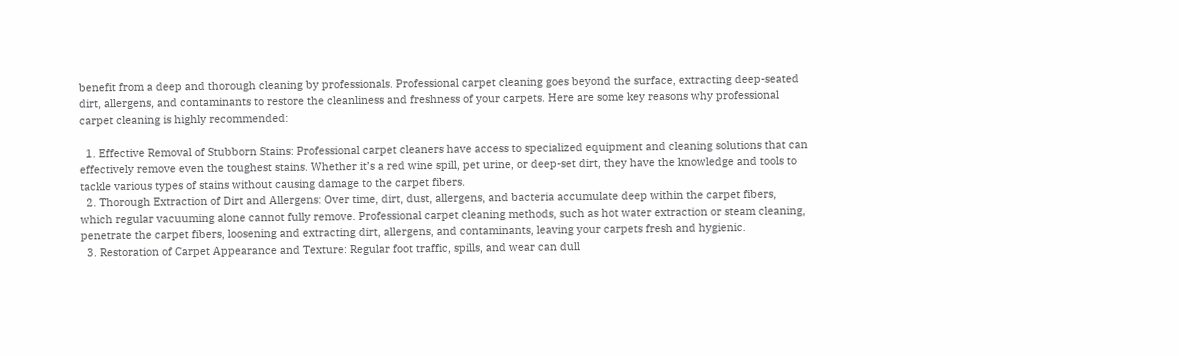benefit from a deep and thorough cleaning by professionals. Professional carpet cleaning goes beyond the surface, extracting deep-seated dirt, allergens, and contaminants to restore the cleanliness and freshness of your carpets. Here are some key reasons why professional carpet cleaning is highly recommended:

  1. Effective Removal of Stubborn Stains: Professional carpet cleaners have access to specialized equipment and cleaning solutions that can effectively remove even the toughest stains. Whether it’s a red wine spill, pet urine, or deep-set dirt, they have the knowledge and tools to tackle various types of stains without causing damage to the carpet fibers.
  2. Thorough Extraction of Dirt and Allergens: Over time, dirt, dust, allergens, and bacteria accumulate deep within the carpet fibers, which regular vacuuming alone cannot fully remove. Professional carpet cleaning methods, such as hot water extraction or steam cleaning, penetrate the carpet fibers, loosening and extracting dirt, allergens, and contaminants, leaving your carpets fresh and hygienic.
  3. Restoration of Carpet Appearance and Texture: Regular foot traffic, spills, and wear can dull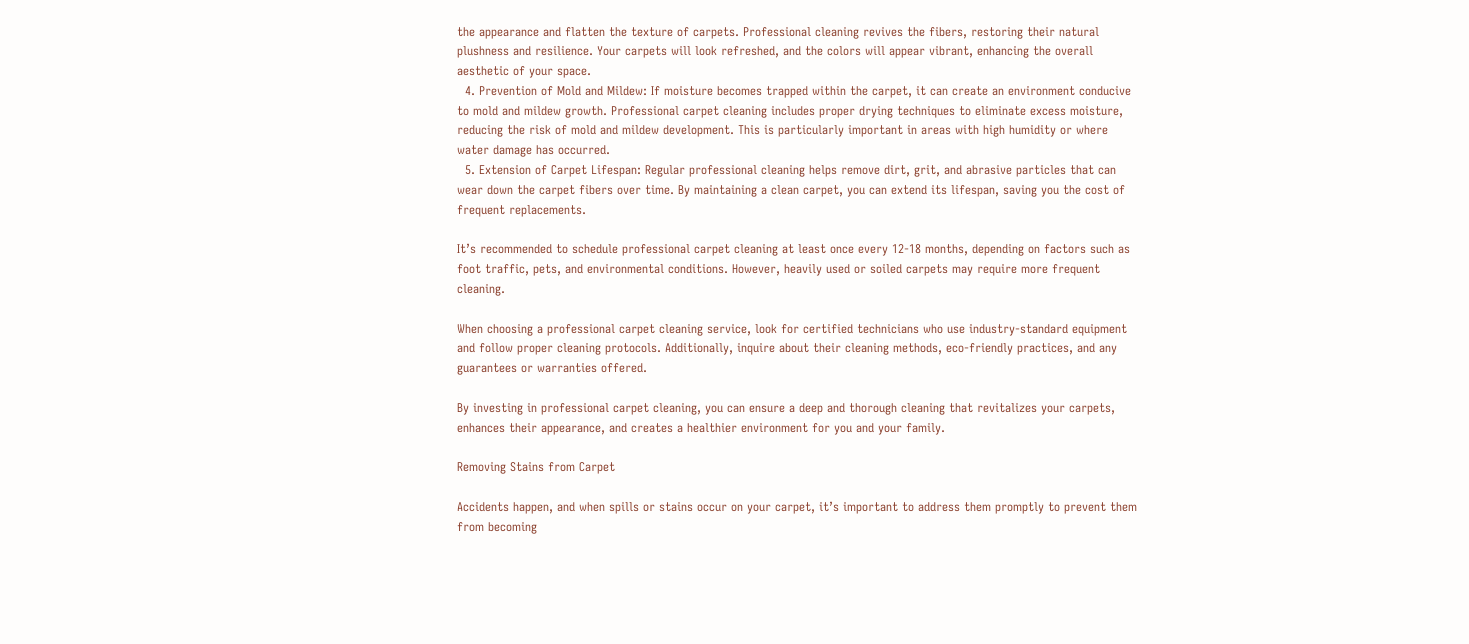the appearance and flatten the texture of carpets. Professional cleaning revives the fibers, restoring their natural plushness and resilience. Your carpets will look refreshed, and the colors will appear vibrant, enhancing the overall aesthetic of your space.
  4. Prevention of Mold and Mildew: If moisture becomes trapped within the carpet, it can create an environment conducive to mold and mildew growth. Professional carpet cleaning includes proper drying techniques to eliminate excess moisture, reducing the risk of mold and mildew development. This is particularly important in areas with high humidity or where water damage has occurred.
  5. Extension of Carpet Lifespan: Regular professional cleaning helps remove dirt, grit, and abrasive particles that can wear down the carpet fibers over time. By maintaining a clean carpet, you can extend its lifespan, saving you the cost of frequent replacements.

It’s recommended to schedule professional carpet cleaning at least once every 12-18 months, depending on factors such as foot traffic, pets, and environmental conditions. However, heavily used or soiled carpets may require more frequent cleaning.

When choosing a professional carpet cleaning service, look for certified technicians who use industry-standard equipment and follow proper cleaning protocols. Additionally, inquire about their cleaning methods, eco-friendly practices, and any guarantees or warranties offered.

By investing in professional carpet cleaning, you can ensure a deep and thorough cleaning that revitalizes your carpets, enhances their appearance, and creates a healthier environment for you and your family.

Removing Stains from Carpet

Accidents happen, and when spills or stains occur on your carpet, it’s important to address them promptly to prevent them from becoming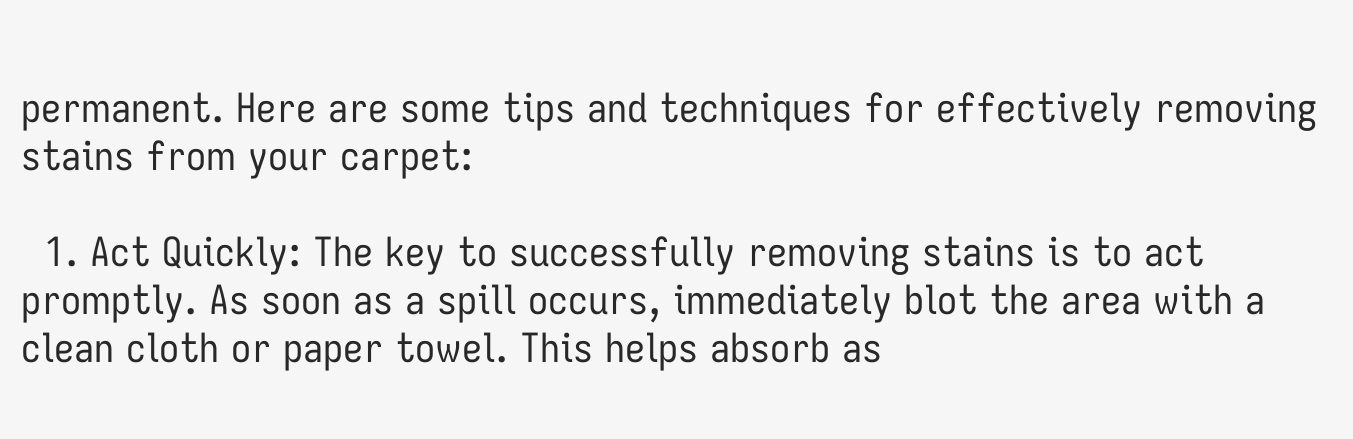permanent. Here are some tips and techniques for effectively removing stains from your carpet:

  1. Act Quickly: The key to successfully removing stains is to act promptly. As soon as a spill occurs, immediately blot the area with a clean cloth or paper towel. This helps absorb as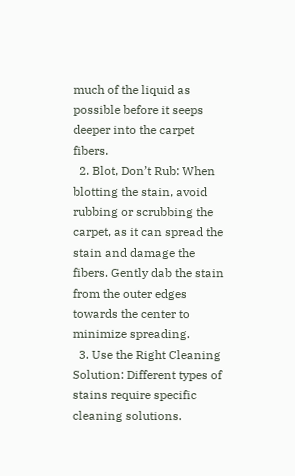much of the liquid as possible before it seeps deeper into the carpet fibers.
  2. Blot, Don’t Rub: When blotting the stain, avoid rubbing or scrubbing the carpet, as it can spread the stain and damage the fibers. Gently dab the stain from the outer edges towards the center to minimize spreading.
  3. Use the Right Cleaning Solution: Different types of stains require specific cleaning solutions.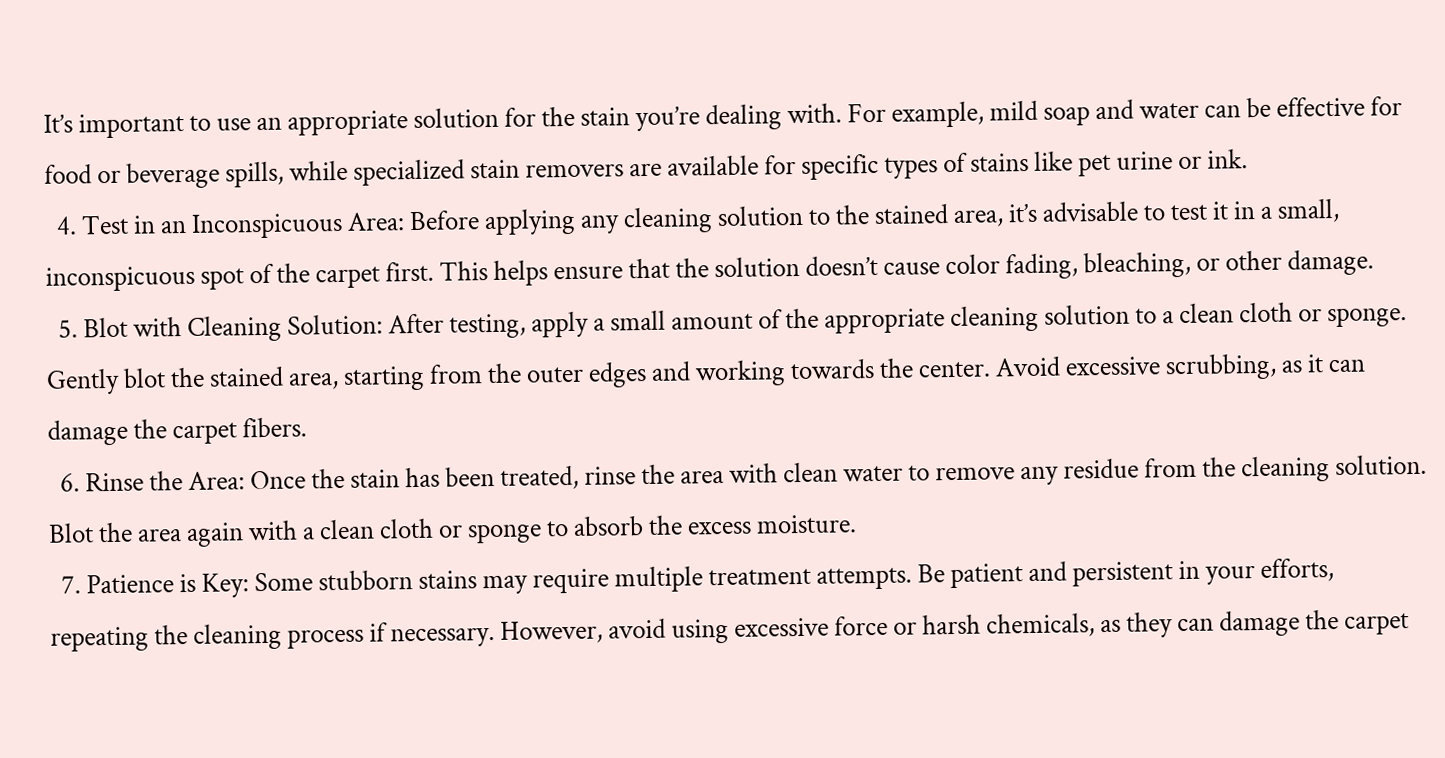It’s important to use an appropriate solution for the stain you’re dealing with. For example, mild soap and water can be effective for food or beverage spills, while specialized stain removers are available for specific types of stains like pet urine or ink.
  4. Test in an Inconspicuous Area: Before applying any cleaning solution to the stained area, it’s advisable to test it in a small, inconspicuous spot of the carpet first. This helps ensure that the solution doesn’t cause color fading, bleaching, or other damage.
  5. Blot with Cleaning Solution: After testing, apply a small amount of the appropriate cleaning solution to a clean cloth or sponge. Gently blot the stained area, starting from the outer edges and working towards the center. Avoid excessive scrubbing, as it can damage the carpet fibers.
  6. Rinse the Area: Once the stain has been treated, rinse the area with clean water to remove any residue from the cleaning solution. Blot the area again with a clean cloth or sponge to absorb the excess moisture.
  7. Patience is Key: Some stubborn stains may require multiple treatment attempts. Be patient and persistent in your efforts, repeating the cleaning process if necessary. However, avoid using excessive force or harsh chemicals, as they can damage the carpet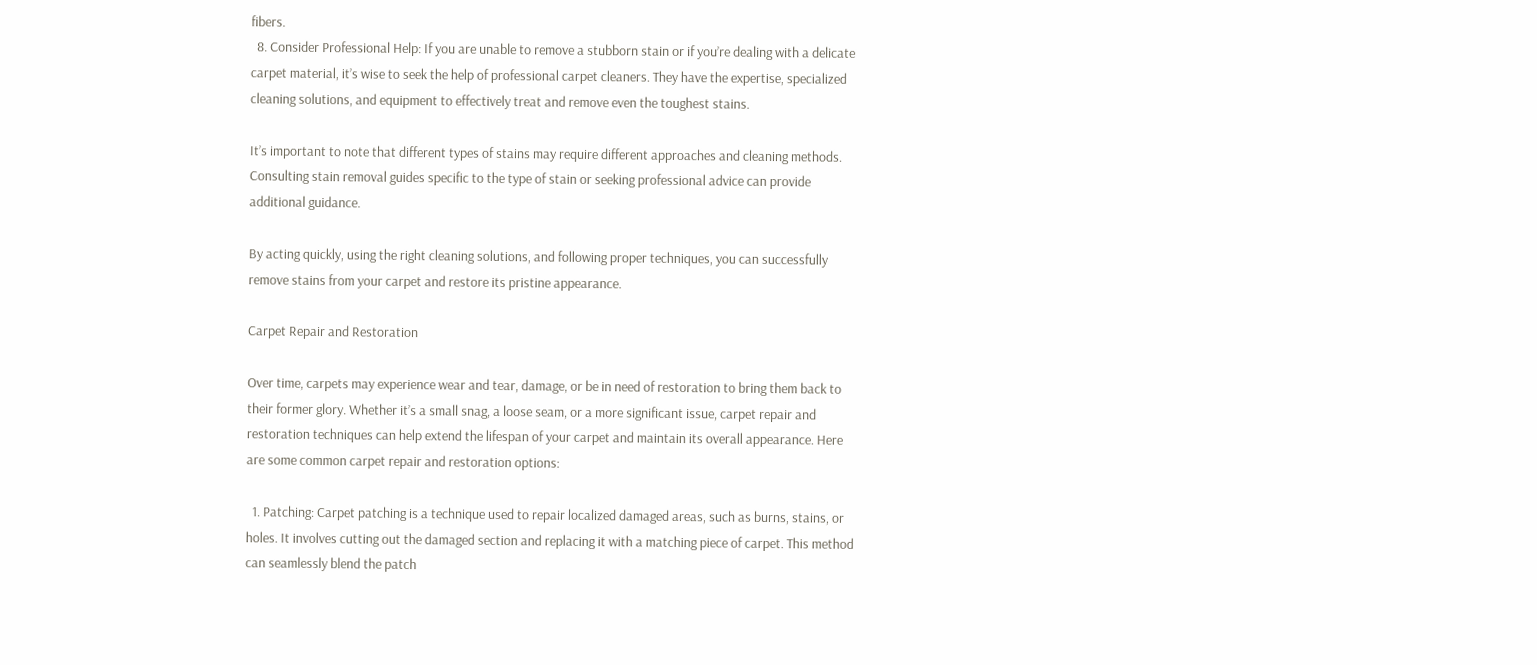fibers.
  8. Consider Professional Help: If you are unable to remove a stubborn stain or if you’re dealing with a delicate carpet material, it’s wise to seek the help of professional carpet cleaners. They have the expertise, specialized cleaning solutions, and equipment to effectively treat and remove even the toughest stains.

It’s important to note that different types of stains may require different approaches and cleaning methods. Consulting stain removal guides specific to the type of stain or seeking professional advice can provide additional guidance.

By acting quickly, using the right cleaning solutions, and following proper techniques, you can successfully remove stains from your carpet and restore its pristine appearance.

Carpet Repair and Restoration

Over time, carpets may experience wear and tear, damage, or be in need of restoration to bring them back to their former glory. Whether it’s a small snag, a loose seam, or a more significant issue, carpet repair and restoration techniques can help extend the lifespan of your carpet and maintain its overall appearance. Here are some common carpet repair and restoration options:

  1. Patching: Carpet patching is a technique used to repair localized damaged areas, such as burns, stains, or holes. It involves cutting out the damaged section and replacing it with a matching piece of carpet. This method can seamlessly blend the patch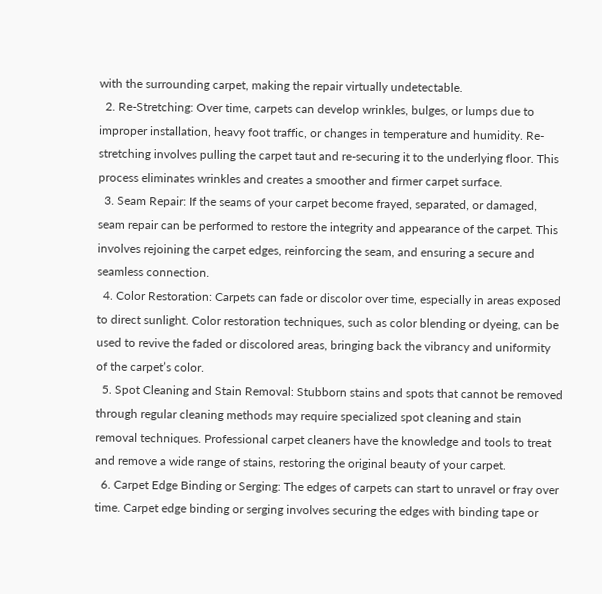with the surrounding carpet, making the repair virtually undetectable.
  2. Re-Stretching: Over time, carpets can develop wrinkles, bulges, or lumps due to improper installation, heavy foot traffic, or changes in temperature and humidity. Re-stretching involves pulling the carpet taut and re-securing it to the underlying floor. This process eliminates wrinkles and creates a smoother and firmer carpet surface.
  3. Seam Repair: If the seams of your carpet become frayed, separated, or damaged, seam repair can be performed to restore the integrity and appearance of the carpet. This involves rejoining the carpet edges, reinforcing the seam, and ensuring a secure and seamless connection.
  4. Color Restoration: Carpets can fade or discolor over time, especially in areas exposed to direct sunlight. Color restoration techniques, such as color blending or dyeing, can be used to revive the faded or discolored areas, bringing back the vibrancy and uniformity of the carpet’s color.
  5. Spot Cleaning and Stain Removal: Stubborn stains and spots that cannot be removed through regular cleaning methods may require specialized spot cleaning and stain removal techniques. Professional carpet cleaners have the knowledge and tools to treat and remove a wide range of stains, restoring the original beauty of your carpet.
  6. Carpet Edge Binding or Serging: The edges of carpets can start to unravel or fray over time. Carpet edge binding or serging involves securing the edges with binding tape or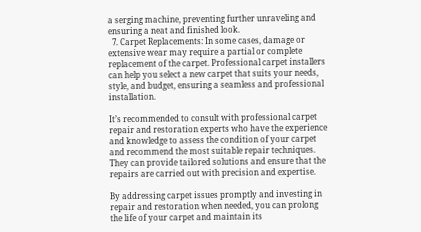a serging machine, preventing further unraveling and ensuring a neat and finished look.
  7. Carpet Replacements: In some cases, damage or extensive wear may require a partial or complete replacement of the carpet. Professional carpet installers can help you select a new carpet that suits your needs, style, and budget, ensuring a seamless and professional installation.

It’s recommended to consult with professional carpet repair and restoration experts who have the experience and knowledge to assess the condition of your carpet and recommend the most suitable repair techniques. They can provide tailored solutions and ensure that the repairs are carried out with precision and expertise.

By addressing carpet issues promptly and investing in repair and restoration when needed, you can prolong the life of your carpet and maintain its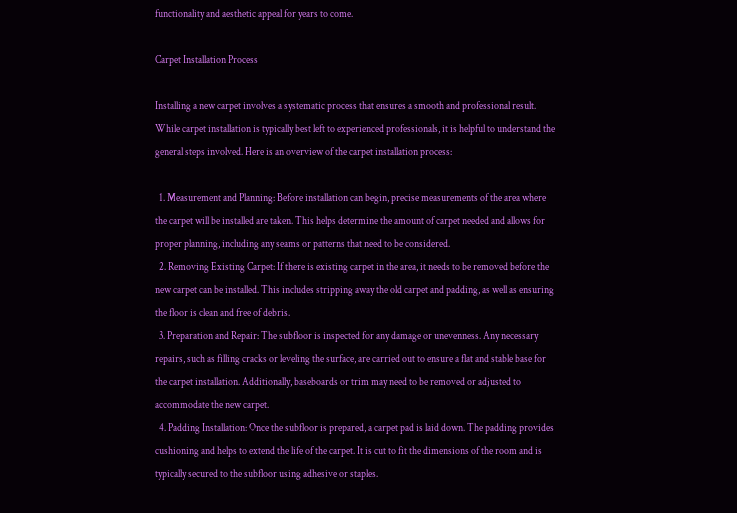functionality and aesthetic appeal for years to come.

Carpet Installation Process

Installing a new carpet involves a systematic process that ensures a smooth and professional result. While carpet installation is typically best left to experienced professionals, it is helpful to understand the general steps involved. Here is an overview of the carpet installation process:

  1. Measurement and Planning: Before installation can begin, precise measurements of the area where the carpet will be installed are taken. This helps determine the amount of carpet needed and allows for proper planning, including any seams or patterns that need to be considered.
  2. Removing Existing Carpet: If there is existing carpet in the area, it needs to be removed before the new carpet can be installed. This includes stripping away the old carpet and padding, as well as ensuring the floor is clean and free of debris.
  3. Preparation and Repair: The subfloor is inspected for any damage or unevenness. Any necessary repairs, such as filling cracks or leveling the surface, are carried out to ensure a flat and stable base for the carpet installation. Additionally, baseboards or trim may need to be removed or adjusted to accommodate the new carpet.
  4. Padding Installation: Once the subfloor is prepared, a carpet pad is laid down. The padding provides cushioning and helps to extend the life of the carpet. It is cut to fit the dimensions of the room and is typically secured to the subfloor using adhesive or staples.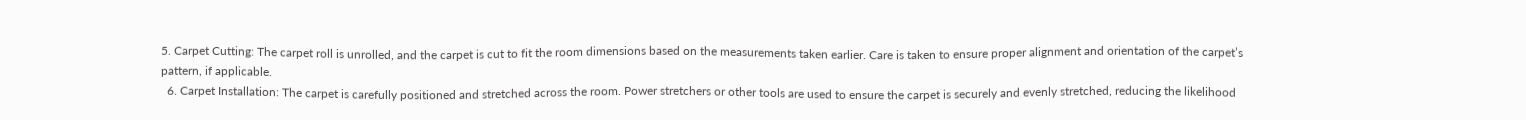5. Carpet Cutting: The carpet roll is unrolled, and the carpet is cut to fit the room dimensions based on the measurements taken earlier. Care is taken to ensure proper alignment and orientation of the carpet’s pattern, if applicable.
  6. Carpet Installation: The carpet is carefully positioned and stretched across the room. Power stretchers or other tools are used to ensure the carpet is securely and evenly stretched, reducing the likelihood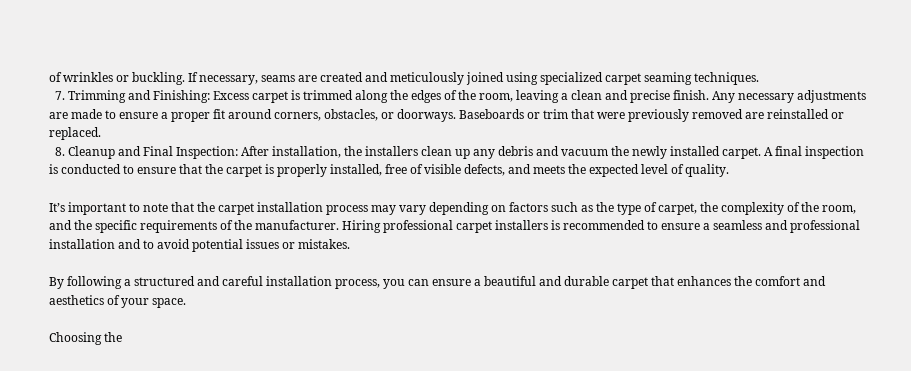of wrinkles or buckling. If necessary, seams are created and meticulously joined using specialized carpet seaming techniques.
  7. Trimming and Finishing: Excess carpet is trimmed along the edges of the room, leaving a clean and precise finish. Any necessary adjustments are made to ensure a proper fit around corners, obstacles, or doorways. Baseboards or trim that were previously removed are reinstalled or replaced.
  8. Cleanup and Final Inspection: After installation, the installers clean up any debris and vacuum the newly installed carpet. A final inspection is conducted to ensure that the carpet is properly installed, free of visible defects, and meets the expected level of quality.

It’s important to note that the carpet installation process may vary depending on factors such as the type of carpet, the complexity of the room, and the specific requirements of the manufacturer. Hiring professional carpet installers is recommended to ensure a seamless and professional installation and to avoid potential issues or mistakes.

By following a structured and careful installation process, you can ensure a beautiful and durable carpet that enhances the comfort and aesthetics of your space.

Choosing the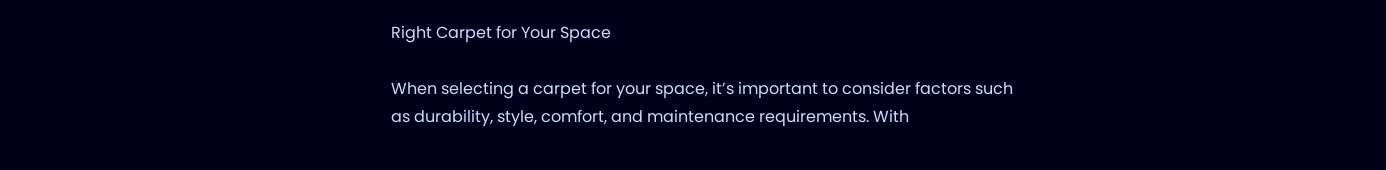Right Carpet for Your Space

When selecting a carpet for your space, it’s important to consider factors such as durability, style, comfort, and maintenance requirements. With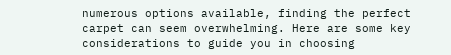numerous options available, finding the perfect carpet can seem overwhelming. Here are some key considerations to guide you in choosing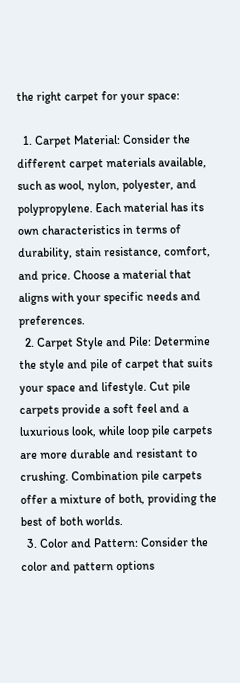the right carpet for your space:

  1. Carpet Material: Consider the different carpet materials available, such as wool, nylon, polyester, and polypropylene. Each material has its own characteristics in terms of durability, stain resistance, comfort, and price. Choose a material that aligns with your specific needs and preferences.
  2. Carpet Style and Pile: Determine the style and pile of carpet that suits your space and lifestyle. Cut pile carpets provide a soft feel and a luxurious look, while loop pile carpets are more durable and resistant to crushing. Combination pile carpets offer a mixture of both, providing the best of both worlds.
  3. Color and Pattern: Consider the color and pattern options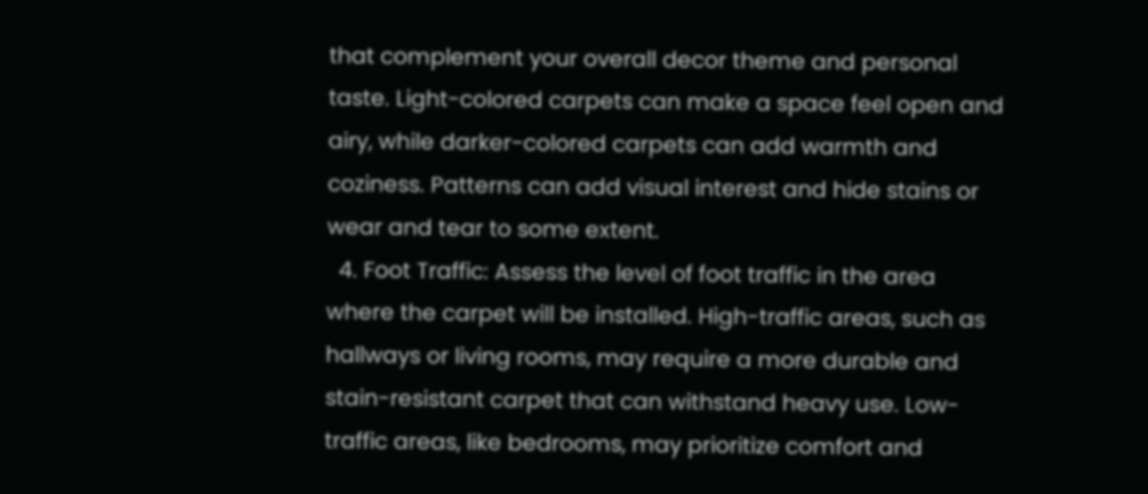that complement your overall decor theme and personal taste. Light-colored carpets can make a space feel open and airy, while darker-colored carpets can add warmth and coziness. Patterns can add visual interest and hide stains or wear and tear to some extent.
  4. Foot Traffic: Assess the level of foot traffic in the area where the carpet will be installed. High-traffic areas, such as hallways or living rooms, may require a more durable and stain-resistant carpet that can withstand heavy use. Low-traffic areas, like bedrooms, may prioritize comfort and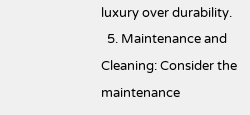luxury over durability.
  5. Maintenance and Cleaning: Consider the maintenance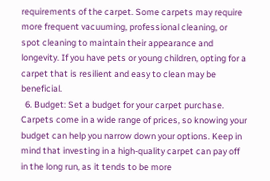requirements of the carpet. Some carpets may require more frequent vacuuming, professional cleaning, or spot cleaning to maintain their appearance and longevity. If you have pets or young children, opting for a carpet that is resilient and easy to clean may be beneficial.
  6. Budget: Set a budget for your carpet purchase. Carpets come in a wide range of prices, so knowing your budget can help you narrow down your options. Keep in mind that investing in a high-quality carpet can pay off in the long run, as it tends to be more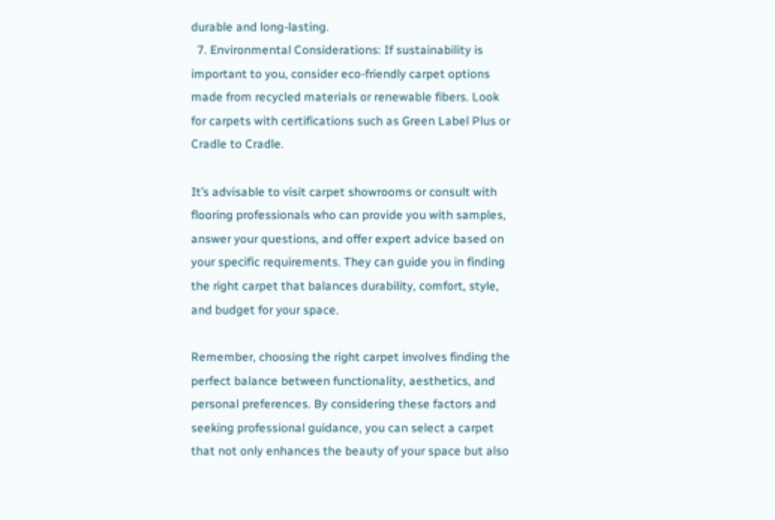durable and long-lasting.
  7. Environmental Considerations: If sustainability is important to you, consider eco-friendly carpet options made from recycled materials or renewable fibers. Look for carpets with certifications such as Green Label Plus or Cradle to Cradle.

It’s advisable to visit carpet showrooms or consult with flooring professionals who can provide you with samples, answer your questions, and offer expert advice based on your specific requirements. They can guide you in finding the right carpet that balances durability, comfort, style, and budget for your space.

Remember, choosing the right carpet involves finding the perfect balance between functionality, aesthetics, and personal preferences. By considering these factors and seeking professional guidance, you can select a carpet that not only enhances the beauty of your space but also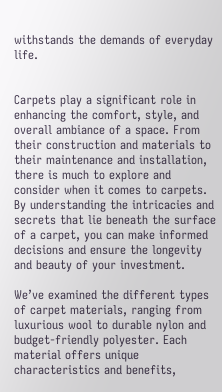withstands the demands of everyday life.


Carpets play a significant role in enhancing the comfort, style, and overall ambiance of a space. From their construction and materials to their maintenance and installation, there is much to explore and consider when it comes to carpets. By understanding the intricacies and secrets that lie beneath the surface of a carpet, you can make informed decisions and ensure the longevity and beauty of your investment.

We’ve examined the different types of carpet materials, ranging from luxurious wool to durable nylon and budget-friendly polyester. Each material offers unique characteristics and benefits,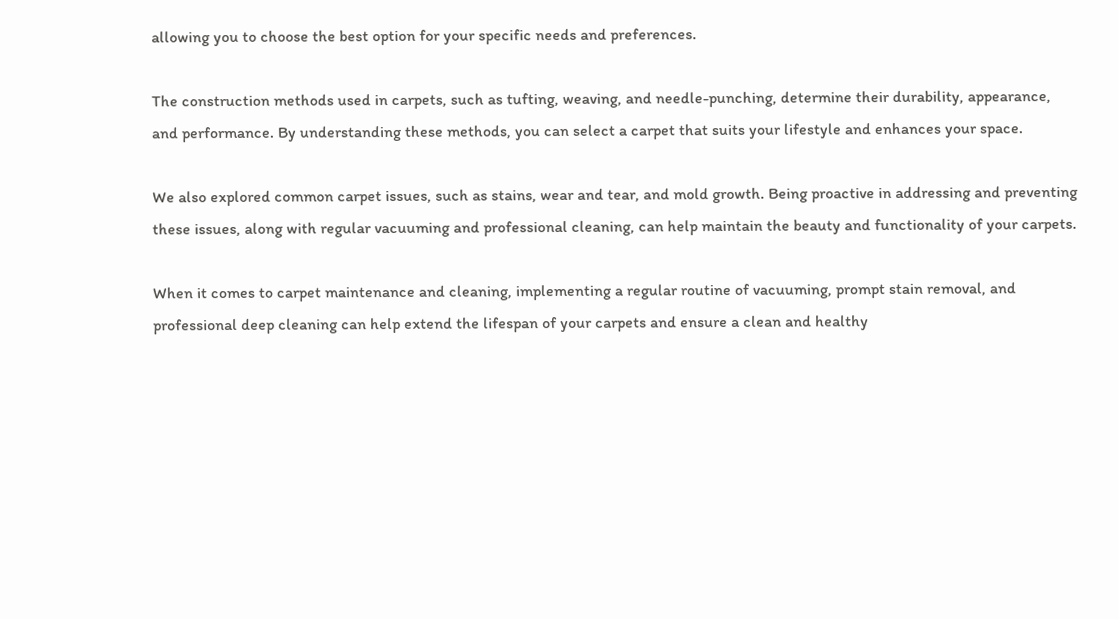allowing you to choose the best option for your specific needs and preferences.

The construction methods used in carpets, such as tufting, weaving, and needle-punching, determine their durability, appearance, and performance. By understanding these methods, you can select a carpet that suits your lifestyle and enhances your space.

We also explored common carpet issues, such as stains, wear and tear, and mold growth. Being proactive in addressing and preventing these issues, along with regular vacuuming and professional cleaning, can help maintain the beauty and functionality of your carpets.

When it comes to carpet maintenance and cleaning, implementing a regular routine of vacuuming, prompt stain removal, and professional deep cleaning can help extend the lifespan of your carpets and ensure a clean and healthy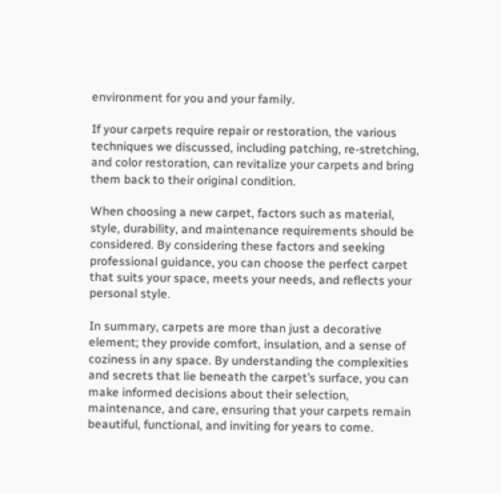environment for you and your family.

If your carpets require repair or restoration, the various techniques we discussed, including patching, re-stretching, and color restoration, can revitalize your carpets and bring them back to their original condition.

When choosing a new carpet, factors such as material, style, durability, and maintenance requirements should be considered. By considering these factors and seeking professional guidance, you can choose the perfect carpet that suits your space, meets your needs, and reflects your personal style.

In summary, carpets are more than just a decorative element; they provide comfort, insulation, and a sense of coziness in any space. By understanding the complexities and secrets that lie beneath the carpet’s surface, you can make informed decisions about their selection, maintenance, and care, ensuring that your carpets remain beautiful, functional, and inviting for years to come.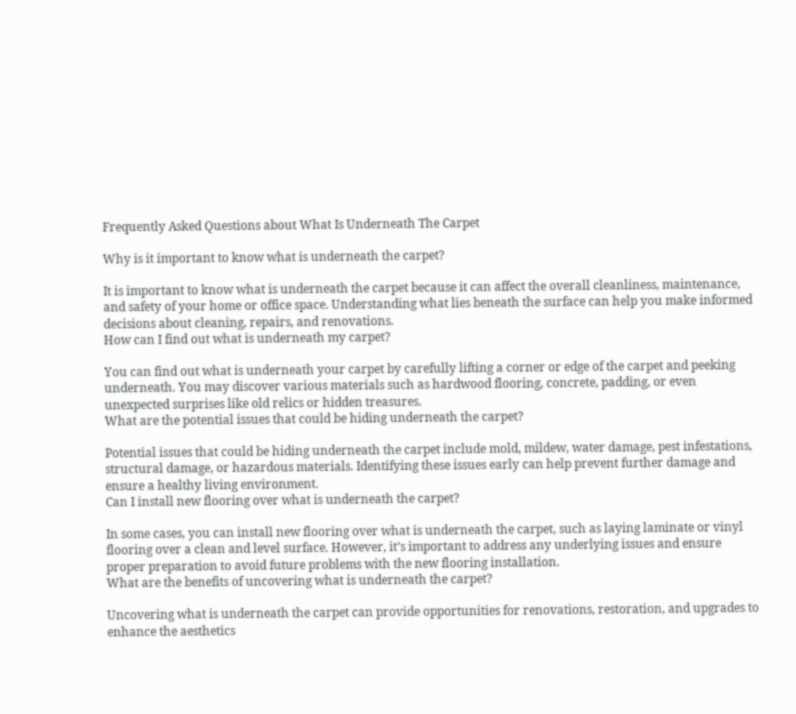Frequently Asked Questions about What Is Underneath The Carpet

Why is it important to know what is underneath the carpet?

It is important to know what is underneath the carpet because it can affect the overall cleanliness, maintenance, and safety of your home or office space. Understanding what lies beneath the surface can help you make informed decisions about cleaning, repairs, and renovations.
How can I find out what is underneath my carpet?

You can find out what is underneath your carpet by carefully lifting a corner or edge of the carpet and peeking underneath. You may discover various materials such as hardwood flooring, concrete, padding, or even unexpected surprises like old relics or hidden treasures.
What are the potential issues that could be hiding underneath the carpet?

Potential issues that could be hiding underneath the carpet include mold, mildew, water damage, pest infestations, structural damage, or hazardous materials. Identifying these issues early can help prevent further damage and ensure a healthy living environment.
Can I install new flooring over what is underneath the carpet?

In some cases, you can install new flooring over what is underneath the carpet, such as laying laminate or vinyl flooring over a clean and level surface. However, it’s important to address any underlying issues and ensure proper preparation to avoid future problems with the new flooring installation.
What are the benefits of uncovering what is underneath the carpet?

Uncovering what is underneath the carpet can provide opportunities for renovations, restoration, and upgrades to enhance the aesthetics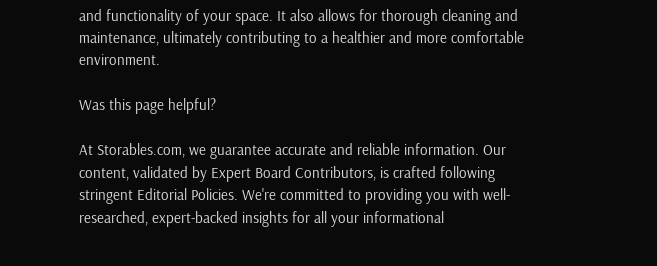and functionality of your space. It also allows for thorough cleaning and maintenance, ultimately contributing to a healthier and more comfortable environment.

Was this page helpful?

At Storables.com, we guarantee accurate and reliable information. Our content, validated by Expert Board Contributors, is crafted following stringent Editorial Policies. We're committed to providing you with well-researched, expert-backed insights for all your informational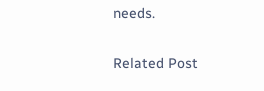needs.

Related Post